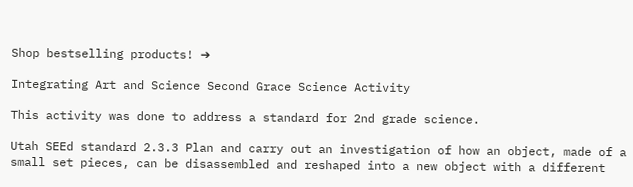Shop bestselling products! ➔

Integrating Art and Science Second Grace Science Activity

This activity was done to address a standard for 2nd grade science.

Utah SEEd standard 2.3.3 Plan and carry out an investigation of how an object, made of a small set pieces, can be disassembled and reshaped into a new object with a different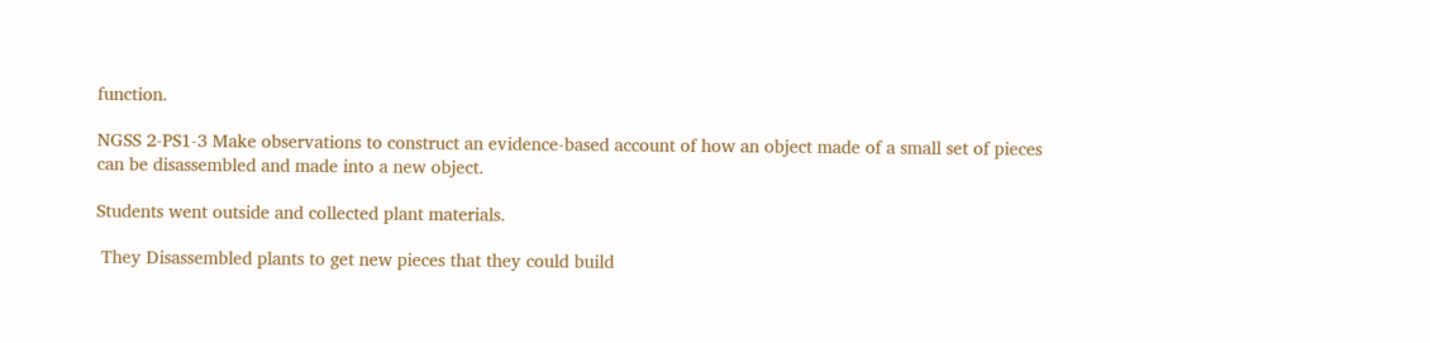function.

NGSS 2-PS1-3 Make observations to construct an evidence-based account of how an object made of a small set of pieces can be disassembled and made into a new object.

Students went outside and collected plant materials.

 They Disassembled plants to get new pieces that they could build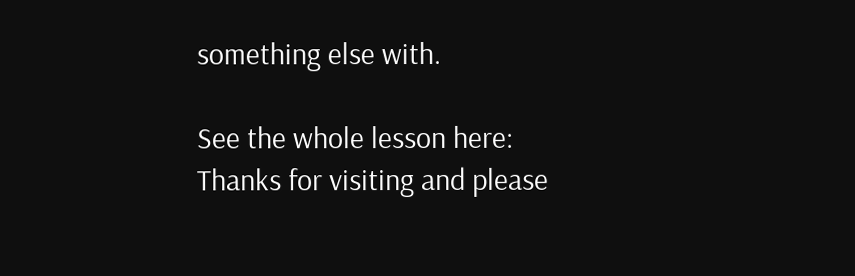something else with.

See the whole lesson here:
Thanks for visiting and please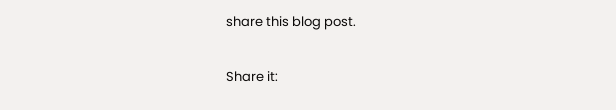share this blog post.

Share it: